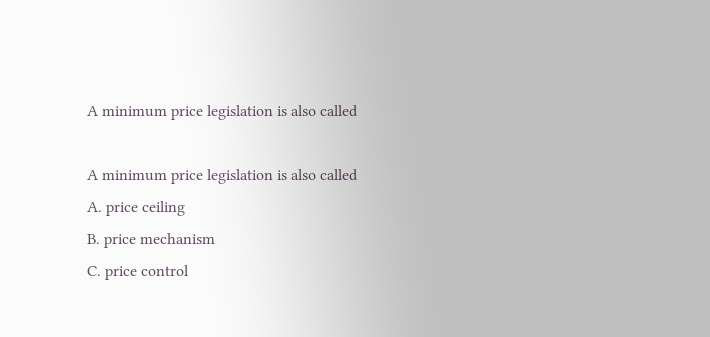A minimum price legislation is also called

A minimum price legislation is also called
A. price ceiling
B. price mechanism
C. price control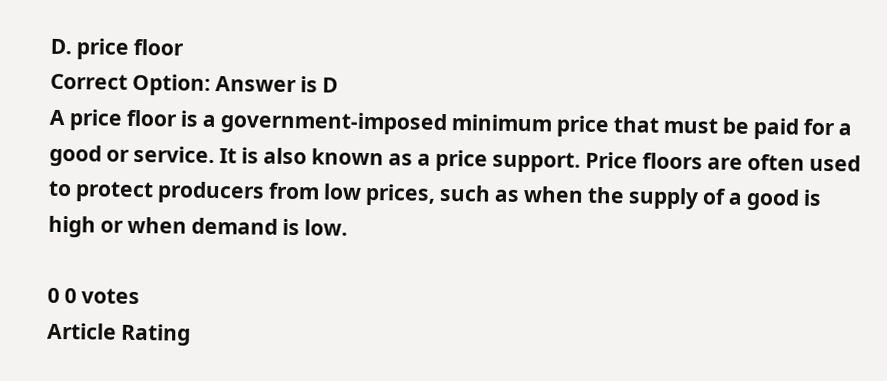D. price floor
Correct Option: Answer is D
A price floor is a government-imposed minimum price that must be paid for a good or service. It is also known as a price support. Price floors are often used to protect producers from low prices, such as when the supply of a good is high or when demand is low.

0 0 votes
Article Rating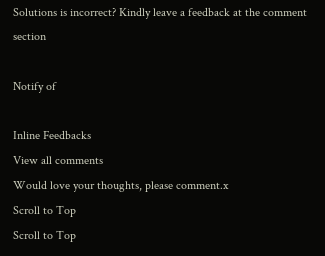Solutions is incorrect? Kindly leave a feedback at the comment section

Notify of

Inline Feedbacks
View all comments
Would love your thoughts, please comment.x
Scroll to Top
Scroll to Top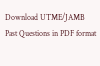Download UTME/JAMB Past Questions in PDF format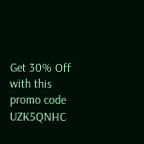Get 30% Off with this promo code UZK5QNHC